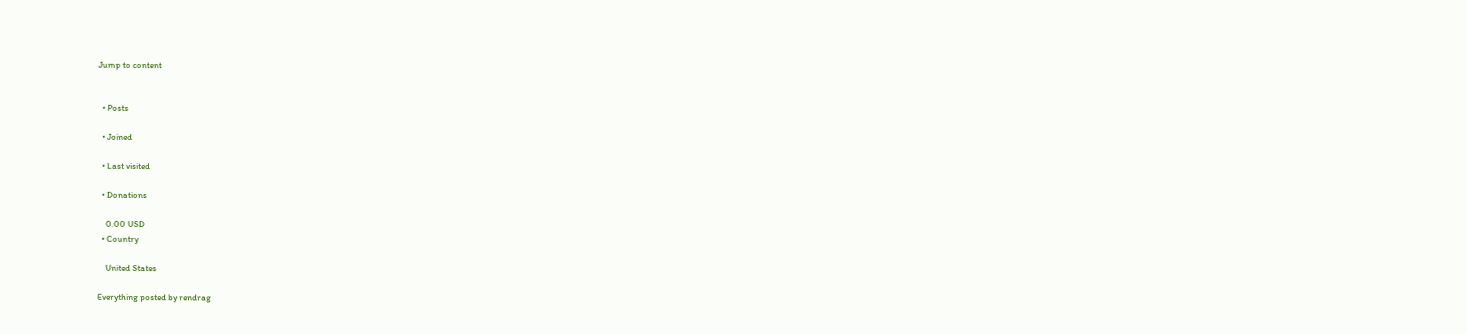Jump to content


  • Posts

  • Joined

  • Last visited

  • Donations

    0.00 USD
  • Country

    United States

Everything posted by rendrag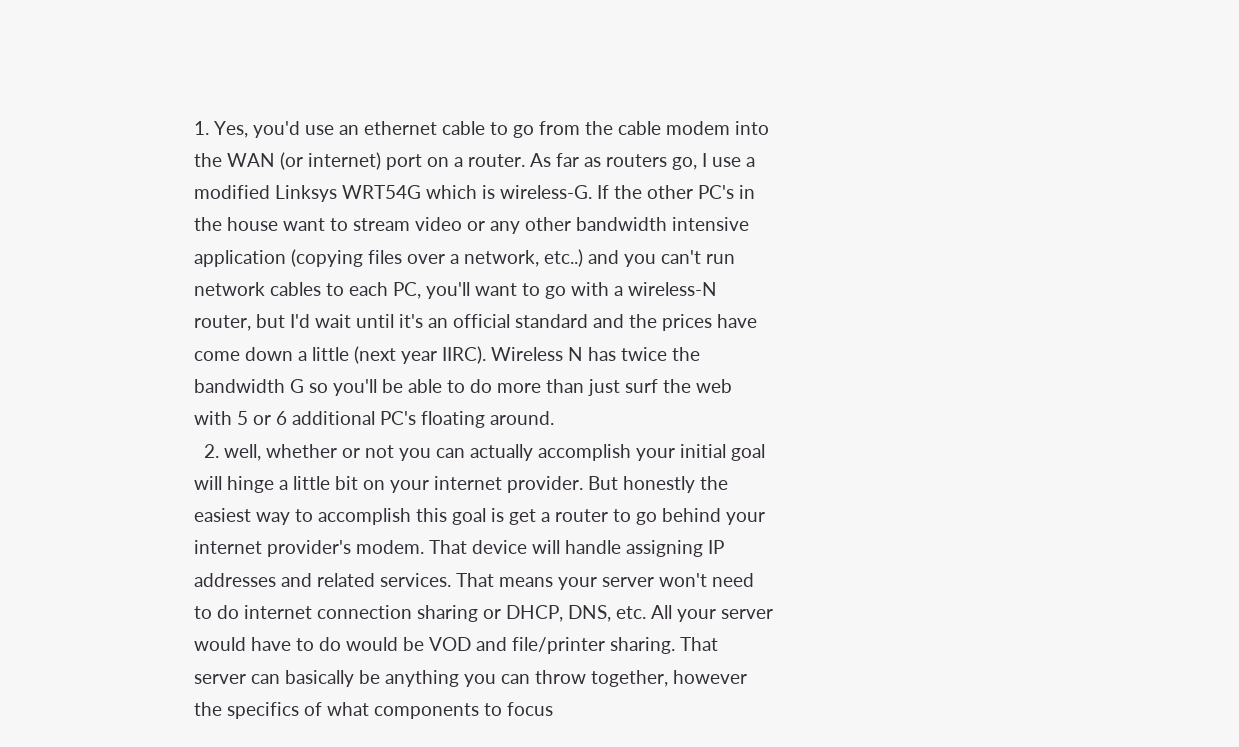1. Yes, you'd use an ethernet cable to go from the cable modem into the WAN (or internet) port on a router. As far as routers go, I use a modified Linksys WRT54G which is wireless-G. If the other PC's in the house want to stream video or any other bandwidth intensive application (copying files over a network, etc..) and you can't run network cables to each PC, you'll want to go with a wireless-N router, but I'd wait until it's an official standard and the prices have come down a little (next year IIRC). Wireless N has twice the bandwidth G so you'll be able to do more than just surf the web with 5 or 6 additional PC's floating around.
  2. well, whether or not you can actually accomplish your initial goal will hinge a little bit on your internet provider. But honestly the easiest way to accomplish this goal is get a router to go behind your internet provider's modem. That device will handle assigning IP addresses and related services. That means your server won't need to do internet connection sharing or DHCP, DNS, etc. All your server would have to do would be VOD and file/printer sharing. That server can basically be anything you can throw together, however the specifics of what components to focus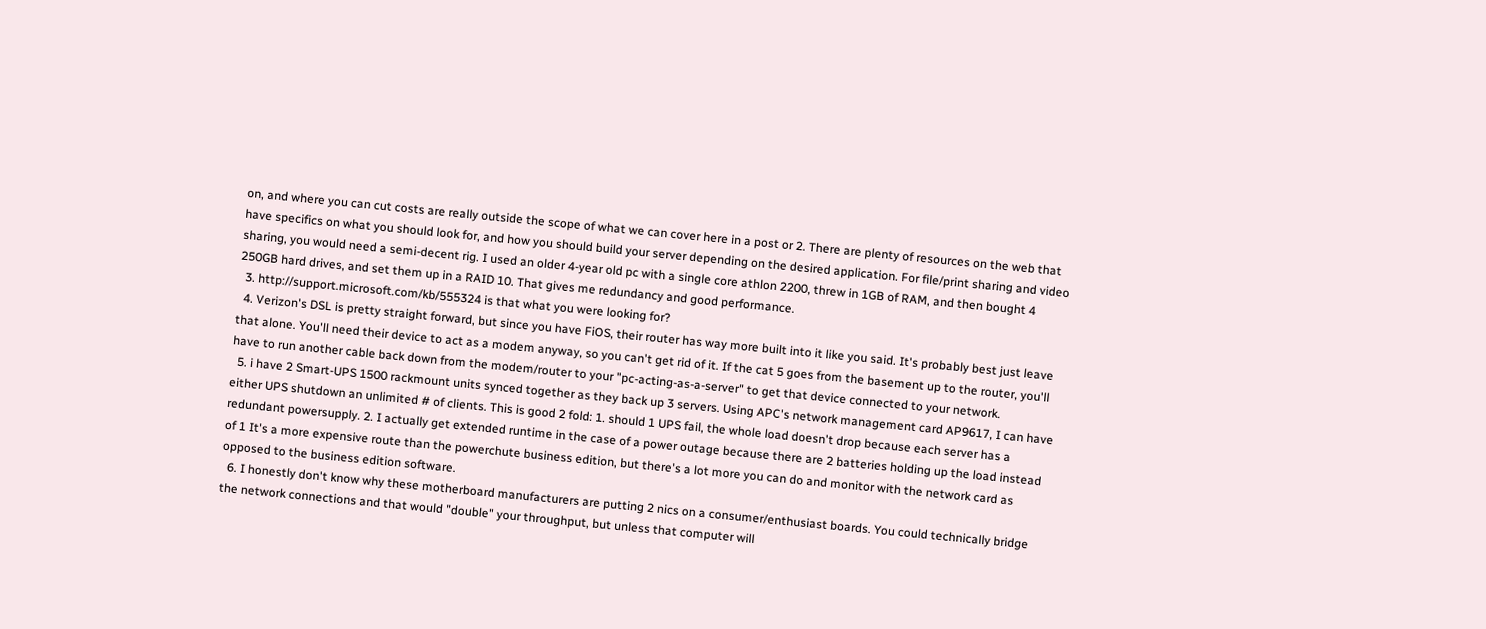on, and where you can cut costs are really outside the scope of what we can cover here in a post or 2. There are plenty of resources on the web that have specifics on what you should look for, and how you should build your server depending on the desired application. For file/print sharing and video sharing, you would need a semi-decent rig. I used an older 4-year old pc with a single core athlon 2200, threw in 1GB of RAM, and then bought 4 250GB hard drives, and set them up in a RAID 10. That gives me redundancy and good performance.
  3. http://support.microsoft.com/kb/555324 is that what you were looking for?
  4. Verizon's DSL is pretty straight forward, but since you have FiOS, their router has way more built into it like you said. It's probably best just leave that alone. You'll need their device to act as a modem anyway, so you can't get rid of it. If the cat 5 goes from the basement up to the router, you'll have to run another cable back down from the modem/router to your "pc-acting-as-a-server" to get that device connected to your network.
  5. i have 2 Smart-UPS 1500 rackmount units synced together as they back up 3 servers. Using APC's network management card AP9617, I can have either UPS shutdown an unlimited # of clients. This is good 2 fold: 1. should 1 UPS fail, the whole load doesn't drop because each server has a redundant powersupply. 2. I actually get extended runtime in the case of a power outage because there are 2 batteries holding up the load instead of 1 It's a more expensive route than the powerchute business edition, but there's a lot more you can do and monitor with the network card as opposed to the business edition software.
  6. I honestly don't know why these motherboard manufacturers are putting 2 nics on a consumer/enthusiast boards. You could technically bridge the network connections and that would "double" your throughput, but unless that computer will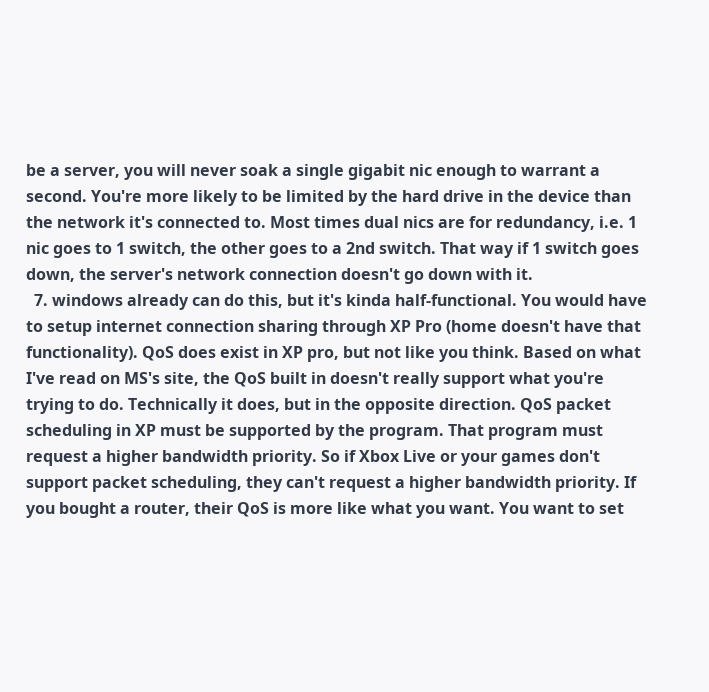be a server, you will never soak a single gigabit nic enough to warrant a second. You're more likely to be limited by the hard drive in the device than the network it's connected to. Most times dual nics are for redundancy, i.e. 1 nic goes to 1 switch, the other goes to a 2nd switch. That way if 1 switch goes down, the server's network connection doesn't go down with it.
  7. windows already can do this, but it's kinda half-functional. You would have to setup internet connection sharing through XP Pro (home doesn't have that functionality). QoS does exist in XP pro, but not like you think. Based on what I've read on MS's site, the QoS built in doesn't really support what you're trying to do. Technically it does, but in the opposite direction. QoS packet scheduling in XP must be supported by the program. That program must request a higher bandwidth priority. So if Xbox Live or your games don't support packet scheduling, they can't request a higher bandwidth priority. If you bought a router, their QoS is more like what you want. You want to set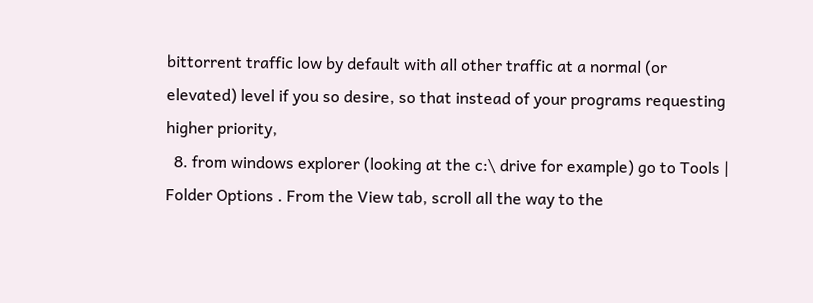bittorrent traffic low by default with all other traffic at a normal (or elevated) level if you so desire, so that instead of your programs requesting higher priority,
  8. from windows explorer (looking at the c:\ drive for example) go to Tools | Folder Options . From the View tab, scroll all the way to the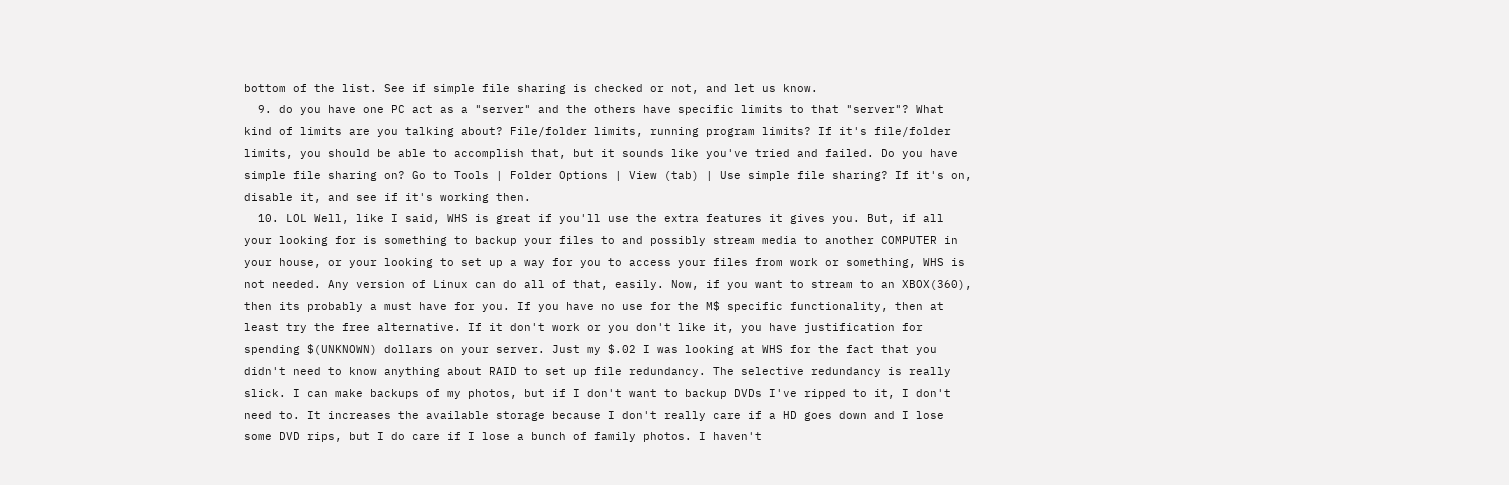bottom of the list. See if simple file sharing is checked or not, and let us know.
  9. do you have one PC act as a "server" and the others have specific limits to that "server"? What kind of limits are you talking about? File/folder limits, running program limits? If it's file/folder limits, you should be able to accomplish that, but it sounds like you've tried and failed. Do you have simple file sharing on? Go to Tools | Folder Options | View (tab) | Use simple file sharing? If it's on, disable it, and see if it's working then.
  10. LOL Well, like I said, WHS is great if you'll use the extra features it gives you. But, if all your looking for is something to backup your files to and possibly stream media to another COMPUTER in your house, or your looking to set up a way for you to access your files from work or something, WHS is not needed. Any version of Linux can do all of that, easily. Now, if you want to stream to an XBOX(360), then its probably a must have for you. If you have no use for the M$ specific functionality, then at least try the free alternative. If it don't work or you don't like it, you have justification for spending $(UNKNOWN) dollars on your server. Just my $.02 I was looking at WHS for the fact that you didn't need to know anything about RAID to set up file redundancy. The selective redundancy is really slick. I can make backups of my photos, but if I don't want to backup DVDs I've ripped to it, I don't need to. It increases the available storage because I don't really care if a HD goes down and I lose some DVD rips, but I do care if I lose a bunch of family photos. I haven't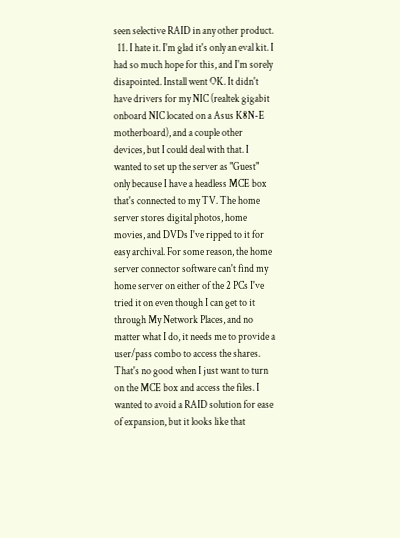seen selective RAID in any other product.
  11. I hate it. I'm glad it's only an eval kit. I had so much hope for this, and I'm sorely disapointed. Install went OK. It didn't have drivers for my NIC (realtek gigabit onboard NIC located on a Asus K8N-E motherboard), and a couple other devices, but I could deal with that. I wanted to set up the server as "Guest" only because I have a headless MCE box that's connected to my TV. The home server stores digital photos, home movies, and DVDs I've ripped to it for easy archival. For some reason, the home server connector software can't find my home server on either of the 2 PCs I've tried it on even though I can get to it through My Network Places, and no matter what I do, it needs me to provide a user/pass combo to access the shares. That's no good when I just want to turn on the MCE box and access the files. I wanted to avoid a RAID solution for ease of expansion, but it looks like that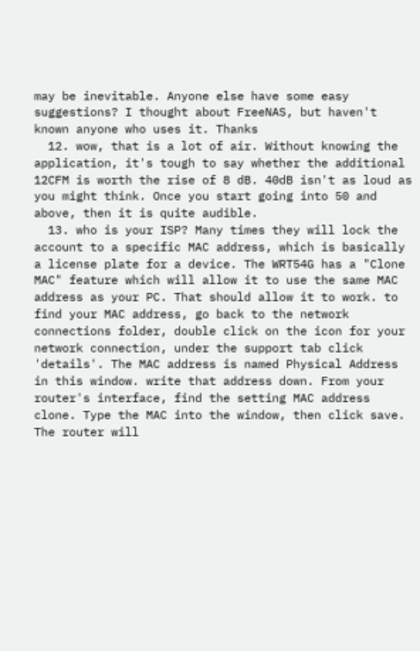may be inevitable. Anyone else have some easy suggestions? I thought about FreeNAS, but haven't known anyone who uses it. Thanks
  12. wow, that is a lot of air. Without knowing the application, it's tough to say whether the additional 12CFM is worth the rise of 8 dB. 40dB isn't as loud as you might think. Once you start going into 50 and above, then it is quite audible.
  13. who is your ISP? Many times they will lock the account to a specific MAC address, which is basically a license plate for a device. The WRT54G has a "Clone MAC" feature which will allow it to use the same MAC address as your PC. That should allow it to work. to find your MAC address, go back to the network connections folder, double click on the icon for your network connection, under the support tab click 'details'. The MAC address is named Physical Address in this window. write that address down. From your router's interface, find the setting MAC address clone. Type the MAC into the window, then click save. The router will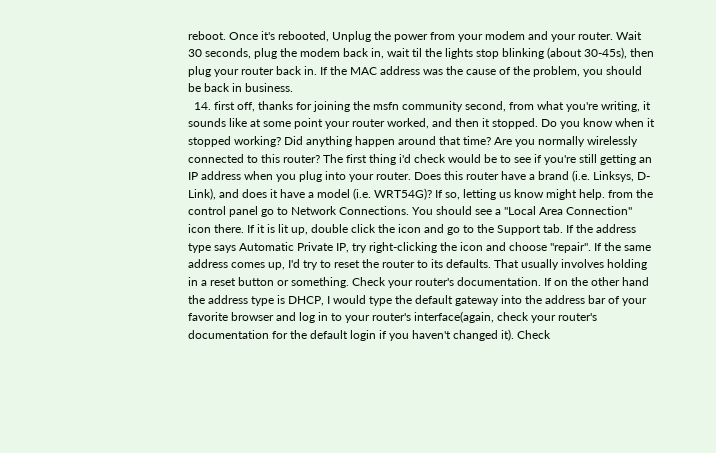reboot. Once it's rebooted, Unplug the power from your modem and your router. Wait 30 seconds, plug the modem back in, wait til the lights stop blinking (about 30-45s), then plug your router back in. If the MAC address was the cause of the problem, you should be back in business.
  14. first off, thanks for joining the msfn community second, from what you're writing, it sounds like at some point your router worked, and then it stopped. Do you know when it stopped working? Did anything happen around that time? Are you normally wirelessly connected to this router? The first thing i'd check would be to see if you're still getting an IP address when you plug into your router. Does this router have a brand (i.e. Linksys, D-Link), and does it have a model (i.e. WRT54G)? If so, letting us know might help. from the control panel go to Network Connections. You should see a "Local Area Connection" icon there. If it is lit up, double click the icon and go to the Support tab. If the address type says Automatic Private IP, try right-clicking the icon and choose "repair". If the same address comes up, I'd try to reset the router to its defaults. That usually involves holding in a reset button or something. Check your router's documentation. If on the other hand the address type is DHCP, I would type the default gateway into the address bar of your favorite browser and log in to your router's interface(again, check your router's documentation for the default login if you haven't changed it). Check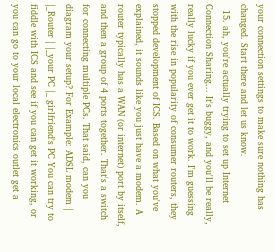your connection settings to make sure nothing has changed. Start there and let us know.
  15. ah, you're actually trying to set up Internet Connection Sharing... It's buggy, and you'll be really, really lucky if you ever get it to work. I'm guessing with the rise in popularity of consumer routers, they stopped development of ICS. Based on what you've explained, it sounds like you just have a modem. A router typically has a WAN (or internet) port by itself, and then a group of 4 ports together. That's a switch for connecting multiple PCs. That said, can you diagram your setup? For Example: ADSL modem | |_Router | |_your PC |_ girlfriend's PC You can try to fiddle with ICS and see if you can get it working, or you can go to your local electronics outlet get a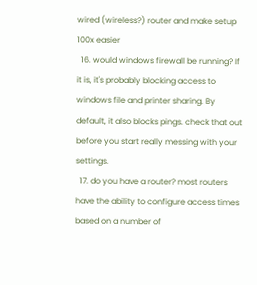wired (wireless?) router and make setup 100x easier
  16. would windows firewall be running? If it is, it's probably blocking access to windows file and printer sharing. By default, it also blocks pings. check that out before you start really messing with your settings.
  17. do you have a router? most routers have the ability to configure access times based on a number of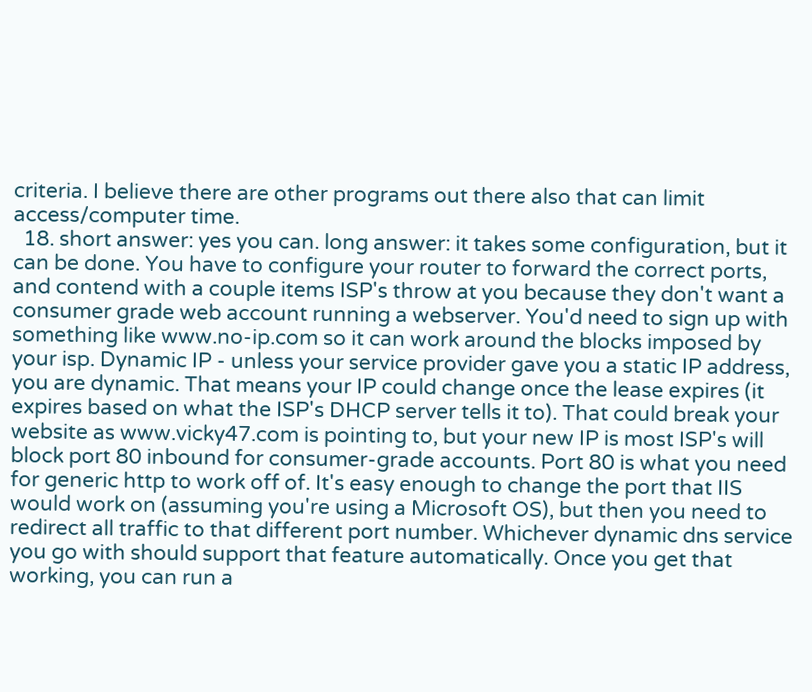criteria. I believe there are other programs out there also that can limit access/computer time.
  18. short answer: yes you can. long answer: it takes some configuration, but it can be done. You have to configure your router to forward the correct ports, and contend with a couple items ISP's throw at you because they don't want a consumer grade web account running a webserver. You'd need to sign up with something like www.no-ip.com so it can work around the blocks imposed by your isp. Dynamic IP - unless your service provider gave you a static IP address, you are dynamic. That means your IP could change once the lease expires (it expires based on what the ISP's DHCP server tells it to). That could break your website as www.vicky47.com is pointing to, but your new IP is most ISP's will block port 80 inbound for consumer-grade accounts. Port 80 is what you need for generic http to work off of. It's easy enough to change the port that IIS would work on (assuming you're using a Microsoft OS), but then you need to redirect all traffic to that different port number. Whichever dynamic dns service you go with should support that feature automatically. Once you get that working, you can run a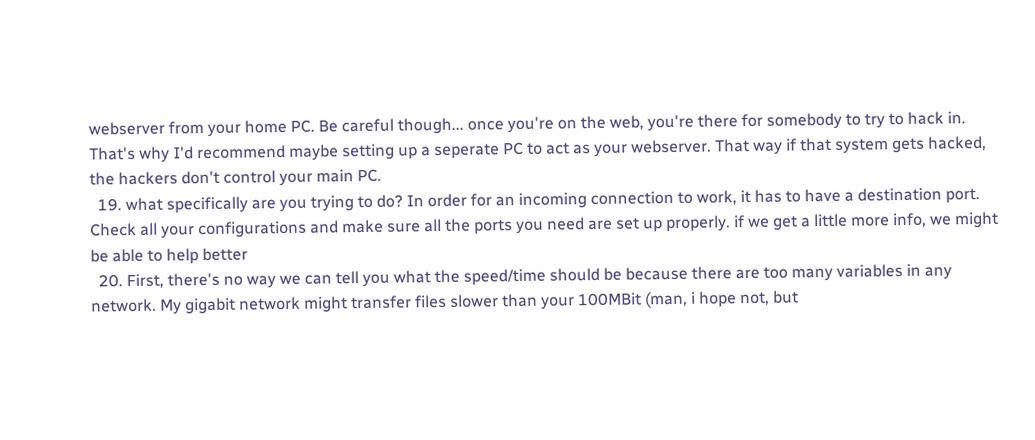webserver from your home PC. Be careful though... once you're on the web, you're there for somebody to try to hack in. That's why I'd recommend maybe setting up a seperate PC to act as your webserver. That way if that system gets hacked, the hackers don't control your main PC.
  19. what specifically are you trying to do? In order for an incoming connection to work, it has to have a destination port. Check all your configurations and make sure all the ports you need are set up properly. if we get a little more info, we might be able to help better
  20. First, there's no way we can tell you what the speed/time should be because there are too many variables in any network. My gigabit network might transfer files slower than your 100MBit (man, i hope not, but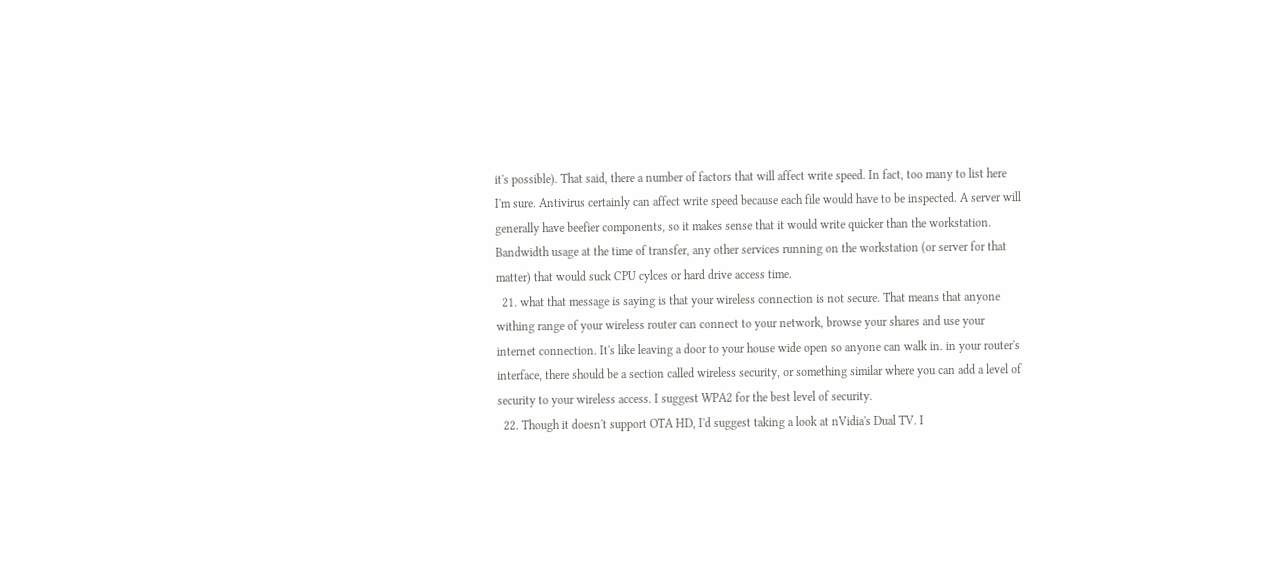it's possible). That said, there a number of factors that will affect write speed. In fact, too many to list here I'm sure. Antivirus certainly can affect write speed because each file would have to be inspected. A server will generally have beefier components, so it makes sense that it would write quicker than the workstation. Bandwidth usage at the time of transfer, any other services running on the workstation (or server for that matter) that would suck CPU cylces or hard drive access time.
  21. what that message is saying is that your wireless connection is not secure. That means that anyone withing range of your wireless router can connect to your network, browse your shares and use your internet connection. It's like leaving a door to your house wide open so anyone can walk in. in your router's interface, there should be a section called wireless security, or something similar where you can add a level of security to your wireless access. I suggest WPA2 for the best level of security.
  22. Though it doesn't support OTA HD, I'd suggest taking a look at nVidia's Dual TV. I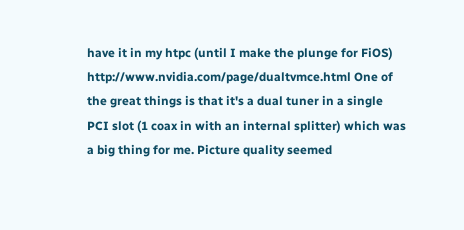have it in my htpc (until I make the plunge for FiOS) http://www.nvidia.com/page/dualtvmce.html One of the great things is that it's a dual tuner in a single PCI slot (1 coax in with an internal splitter) which was a big thing for me. Picture quality seemed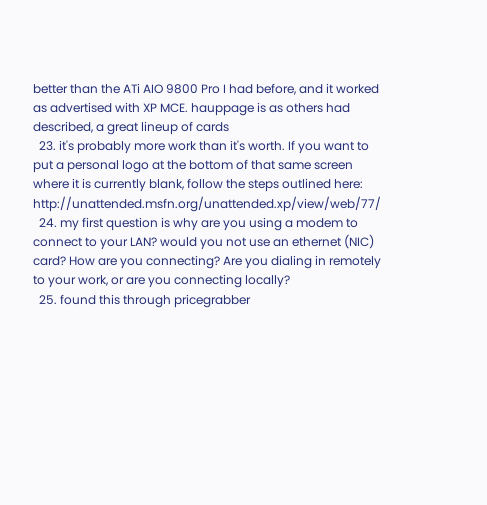better than the ATi AIO 9800 Pro I had before, and it worked as advertised with XP MCE. hauppage is as others had described, a great lineup of cards
  23. it's probably more work than it's worth. If you want to put a personal logo at the bottom of that same screen where it is currently blank, follow the steps outlined here: http://unattended.msfn.org/unattended.xp/view/web/77/
  24. my first question is why are you using a modem to connect to your LAN? would you not use an ethernet (NIC) card? How are you connecting? Are you dialing in remotely to your work, or are you connecting locally?
  25. found this through pricegrabber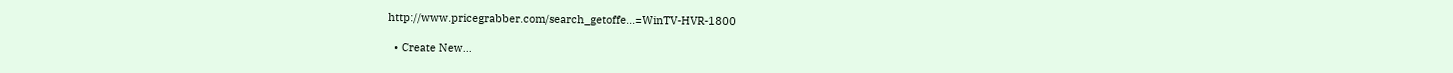http://www.pricegrabber.com/search_getoffe...=WinTV-HVR-1800

  • Create New...